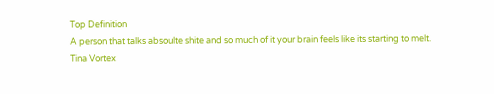Top Definition
A person that talks absoulte shite and so much of it your brain feels like its starting to melt.
Tina Vortex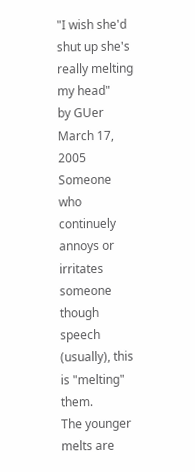"I wish she'd shut up she's really melting my head"
by GUer March 17, 2005
Someone who continuely annoys or irritates someone though speech (usually), this is "melting" them.
The younger melts are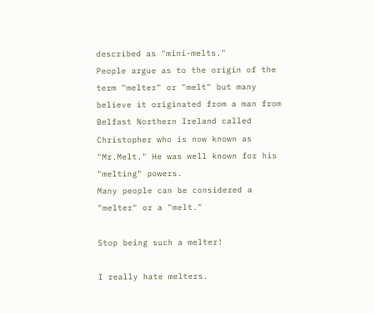described as "mini-melts."
People argue as to the origin of the term "melter" or "melt" but many believe it originated from a man from Belfast Northern Ireland called Christopher who is now known as "Mr.Melt." He was well known for his "melting" powers.
Many people can be considered a "melter" or a "melt."

Stop being such a melter!

I really hate melters.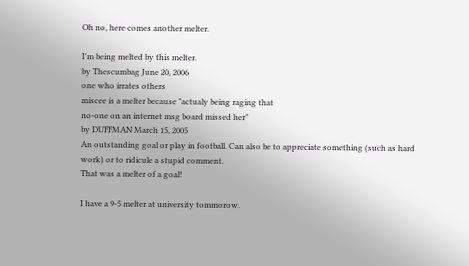Oh no, here comes another melter.

I'm being melted by this melter.
by Thescumbag June 20, 2006
one who irrates others
miscee is a melter because "actualy being raging that
no-one on an internet msg board missed her"
by DUFFMAN March 15, 2005
An outstanding goal or play in football. Can also be to appreciate something (such as hard work) or to ridicule a stupid comment.
That was a melter of a goal!

I have a 9-5 melter at university tommorow.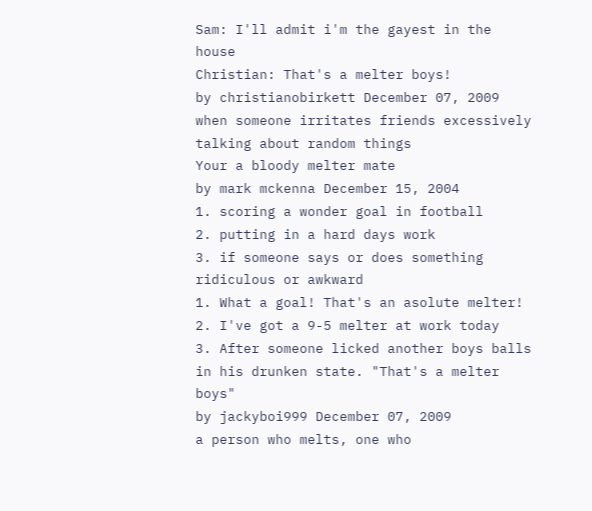Sam: I'll admit i'm the gayest in the house
Christian: That's a melter boys!
by christianobirkett December 07, 2009
when someone irritates friends excessively talking about random things
Your a bloody melter mate
by mark mckenna December 15, 2004
1. scoring a wonder goal in football
2. putting in a hard days work
3. if someone says or does something ridiculous or awkward
1. What a goal! That's an asolute melter!
2. I've got a 9-5 melter at work today
3. After someone licked another boys balls in his drunken state. "That's a melter boys"
by jackyboi999 December 07, 2009
a person who melts, one who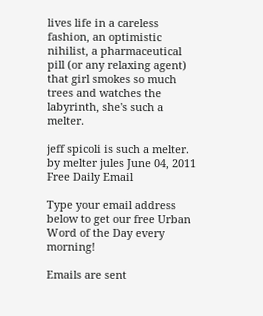lives life in a careless fashion, an optimistic nihilist, a pharmaceutical pill (or any relaxing agent)
that girl smokes so much trees and watches the labyrinth, she's such a melter.

jeff spicoli is such a melter.
by melter jules June 04, 2011
Free Daily Email

Type your email address below to get our free Urban Word of the Day every morning!

Emails are sent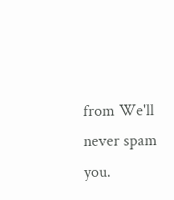from We'll never spam you.